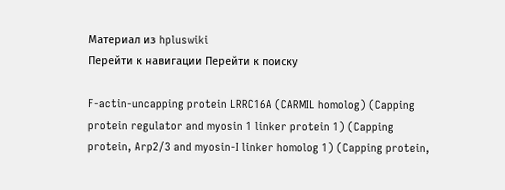Материал из hpluswiki
Перейти к навигации Перейти к поиску

F-actin-uncapping protein LRRC16A (CARMIL homolog) (Capping protein regulator and myosin 1 linker protein 1) (Capping protein, Arp2/3 and myosin-I linker homolog 1) (Capping protein,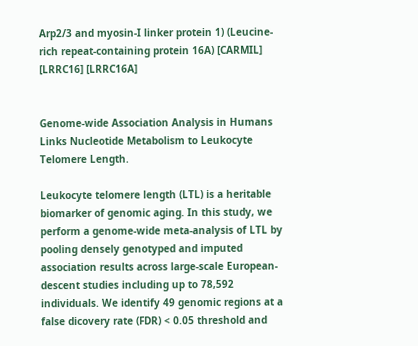Arp2/3 and myosin-I linker protein 1) (Leucine-rich repeat-containing protein 16A) [CARMIL] [LRRC16] [LRRC16A]


Genome-wide Association Analysis in Humans Links Nucleotide Metabolism to Leukocyte Telomere Length.

Leukocyte telomere length (LTL) is a heritable biomarker of genomic aging. In this study, we perform a genome-wide meta-analysis of LTL by pooling densely genotyped and imputed association results across large-scale European-descent studies including up to 78,592 individuals. We identify 49 genomic regions at a false dicovery rate (FDR) < 0.05 threshold and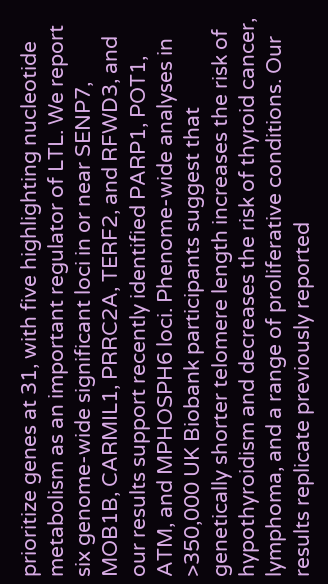prioritize genes at 31, with five highlighting nucleotide metabolism as an important regulator of LTL. We report six genome-wide significant loci in or near SENP7, MOB1B, CARMIL1, PRRC2A, TERF2, and RFWD3, and our results support recently identified PARP1, POT1, ATM, and MPHOSPH6 loci. Phenome-wide analyses in >350,000 UK Biobank participants suggest that genetically shorter telomere length increases the risk of hypothyroidism and decreases the risk of thyroid cancer, lymphoma, and a range of proliferative conditions. Our results replicate previously reported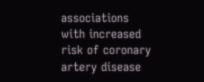associations with increased risk of coronary artery disease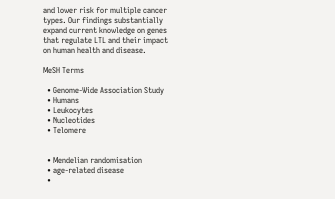and lower risk for multiple cancer types. Our findings substantially expand current knowledge on genes that regulate LTL and their impact on human health and disease.

MeSH Terms

  • Genome-Wide Association Study
  • Humans
  • Leukocytes
  • Nucleotides
  • Telomere


  • Mendelian randomisation
  • age-related disease
  •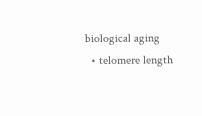biological aging
  • telomere length